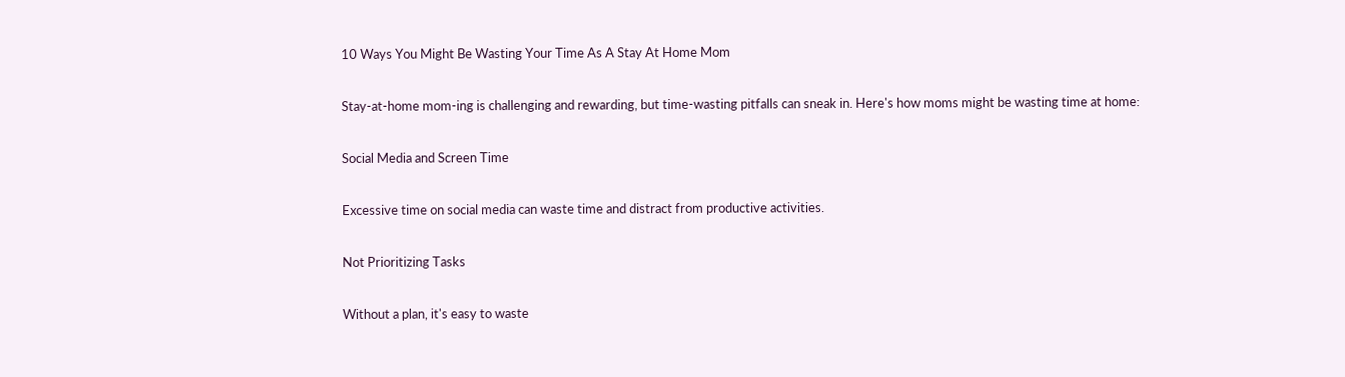10 Ways You Might Be Wasting Your Time As A Stay At Home Mom

Stay-at-home mom-ing is challenging and rewarding, but time-wasting pitfalls can sneak in. Here's how moms might be wasting time at home:

Social Media and Screen Time

Excessive time on social media can waste time and distract from productive activities.

Not Prioritizing Tasks

Without a plan, it's easy to waste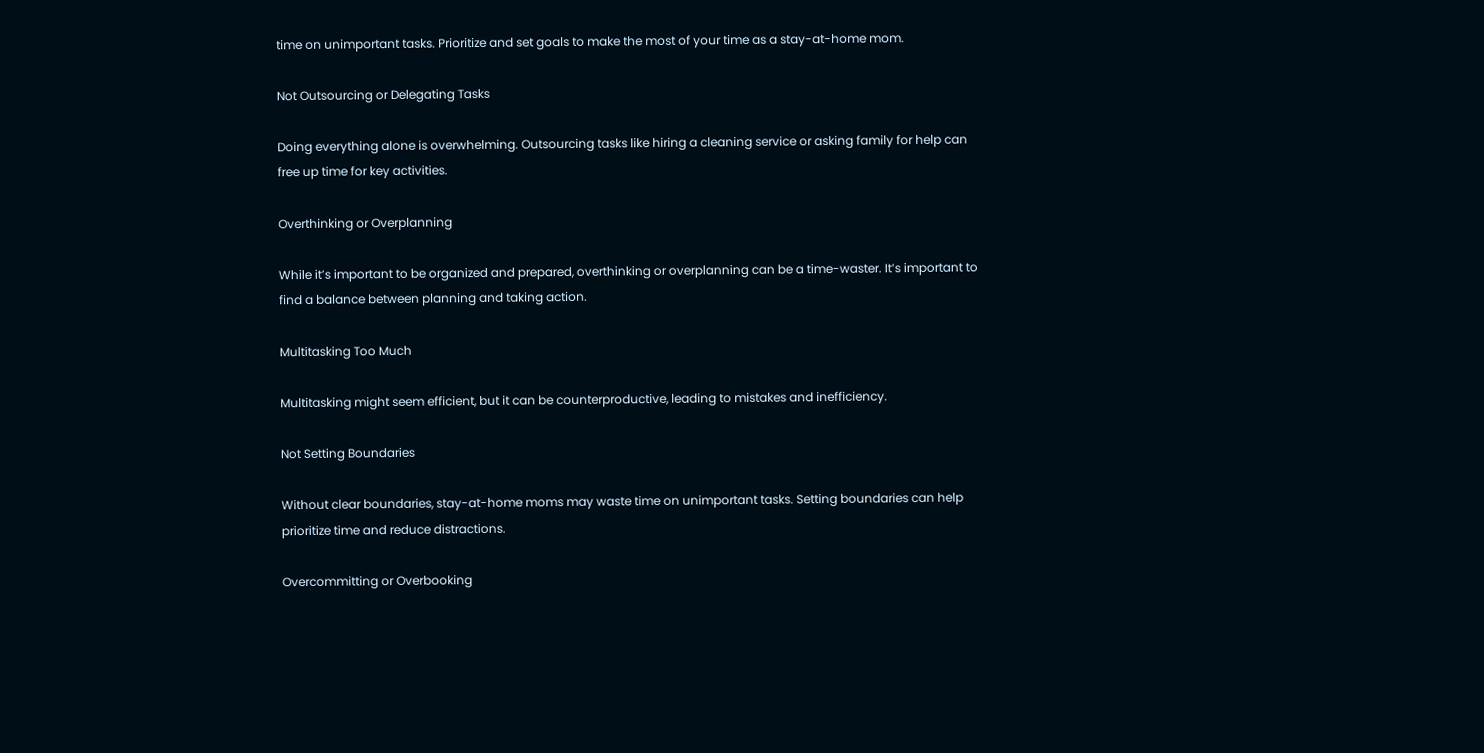time on unimportant tasks. Prioritize and set goals to make the most of your time as a stay-at-home mom.

Not Outsourcing or Delegating Tasks

Doing everything alone is overwhelming. Outsourcing tasks like hiring a cleaning service or asking family for help can free up time for key activities.

Overthinking or Overplanning

While it’s important to be organized and prepared, overthinking or overplanning can be a time-waster. It’s important to find a balance between planning and taking action.

Multitasking Too Much

Multitasking might seem efficient, but it can be counterproductive, leading to mistakes and inefficiency.

Not Setting Boundaries

Without clear boundaries, stay-at-home moms may waste time on unimportant tasks. Setting boundaries can help prioritize time and reduce distractions.

Overcommitting or Overbooking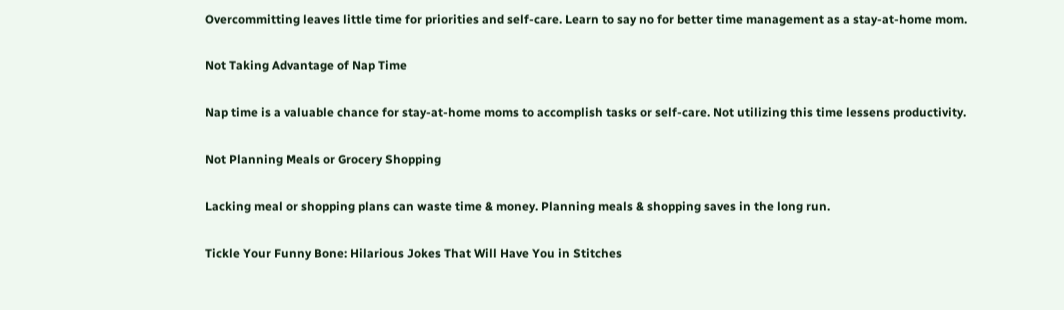Overcommitting leaves little time for priorities and self-care. Learn to say no for better time management as a stay-at-home mom.

Not Taking Advantage of Nap Time

Nap time is a valuable chance for stay-at-home moms to accomplish tasks or self-care. Not utilizing this time lessens productivity.

Not Planning Meals or Grocery Shopping

Lacking meal or shopping plans can waste time & money. Planning meals & shopping saves in the long run.

Tickle Your Funny Bone: Hilarious Jokes That Will Have You in Stitches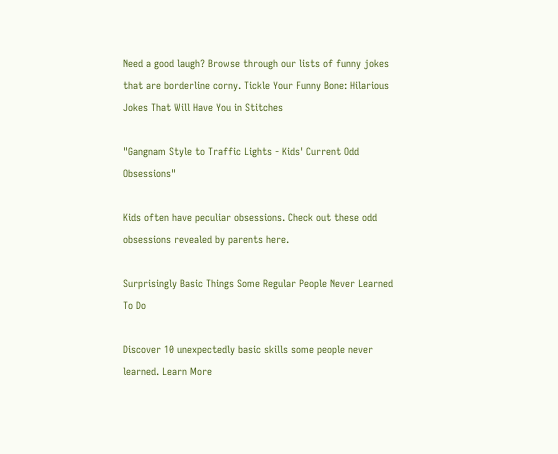Need a good laugh? Browse through our lists of funny jokes that are borderline corny. Tickle Your Funny Bone: Hilarious Jokes That Will Have You in Stitches

"Gangnam Style to Traffic Lights - Kids' Current Odd Obsessions"

Kids often have peculiar obsessions. Check out these odd obsessions revealed by parents here.

Surprisingly Basic Things Some Regular People Never Learned To Do

Discover 10 unexpectedly basic skills some people never learned. Learn More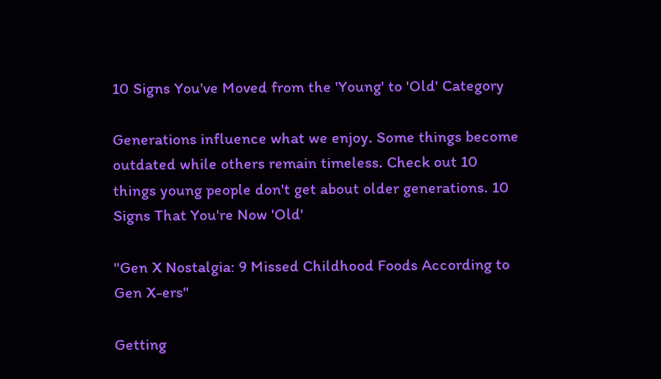10 Signs You've Moved from the 'Young' to 'Old' Category

Generations influence what we enjoy. Some things become outdated while others remain timeless. Check out 10 things young people don't get about older generations. 10 Signs That You're Now 'Old'

"Gen X Nostalgia: 9 Missed Childhood Foods According to Gen X-ers"

Getting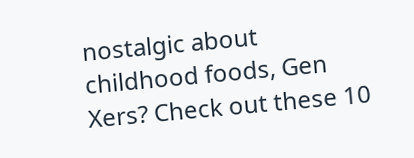nostalgic about childhood foods, Gen Xers? Check out these 10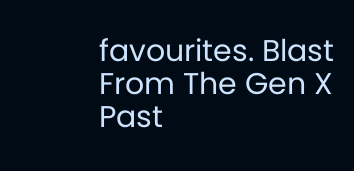favourites. Blast From The Gen X Past